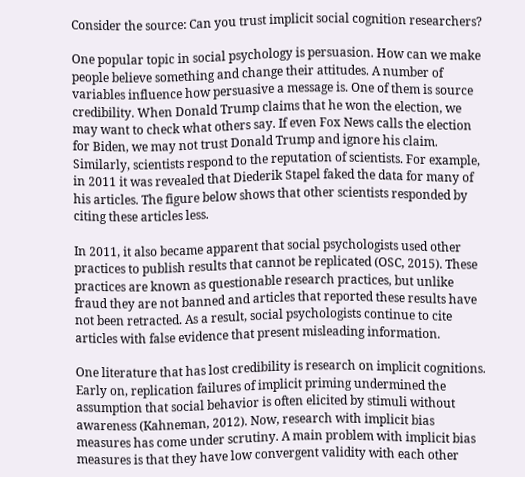Consider the source: Can you trust implicit social cognition researchers?

One popular topic in social psychology is persuasion. How can we make people believe something and change their attitudes. A number of variables influence how persuasive a message is. One of them is source credibility. When Donald Trump claims that he won the election, we may want to check what others say. If even Fox News calls the election for Biden, we may not trust Donald Trump and ignore his claim. Similarly, scientists respond to the reputation of scientists. For example, in 2011 it was revealed that Diederik Stapel faked the data for many of his articles. The figure below shows that other scientists responded by citing these articles less.

In 2011, it also became apparent that social psychologists used other practices to publish results that cannot be replicated (OSC, 2015). These practices are known as questionable research practices, but unlike fraud they are not banned and articles that reported these results have not been retracted. As a result, social psychologists continue to cite articles with false evidence that present misleading information.

One literature that has lost credibility is research on implicit cognitions. Early on, replication failures of implicit priming undermined the assumption that social behavior is often elicited by stimuli without awareness (Kahneman, 2012). Now, research with implicit bias measures has come under scrutiny. A main problem with implicit bias measures is that they have low convergent validity with each other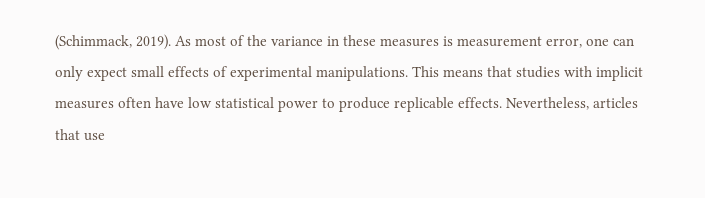(Schimmack, 2019). As most of the variance in these measures is measurement error, one can only expect small effects of experimental manipulations. This means that studies with implicit measures often have low statistical power to produce replicable effects. Nevertheless, articles that use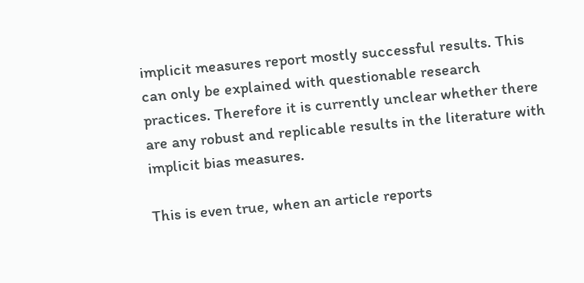implicit measures report mostly successful results. This can only be explained with questionable research practices. Therefore it is currently unclear whether there are any robust and replicable results in the literature with implicit bias measures.

This is even true, when an article reports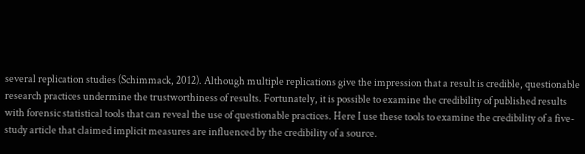several replication studies (Schimmack, 2012). Although multiple replications give the impression that a result is credible, questionable research practices undermine the trustworthiness of results. Fortunately, it is possible to examine the credibility of published results with forensic statistical tools that can reveal the use of questionable practices. Here I use these tools to examine the credibility of a five-study article that claimed implicit measures are influenced by the credibility of a source.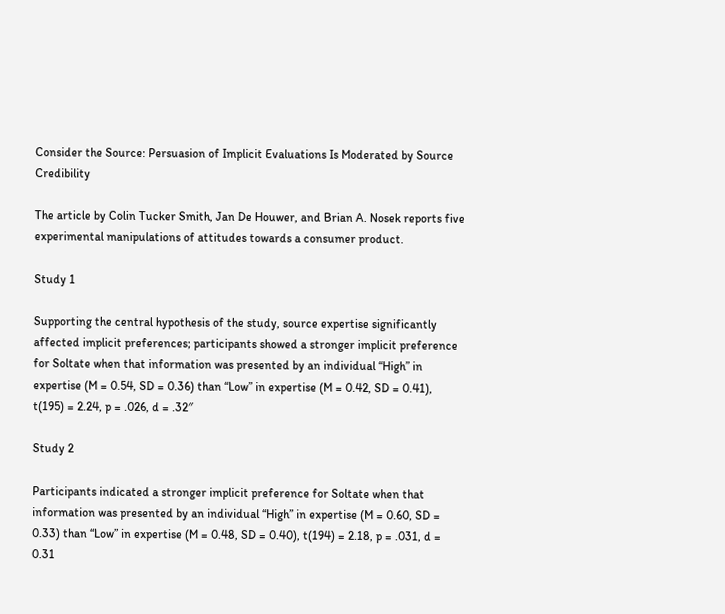Consider the Source: Persuasion of Implicit Evaluations Is Moderated by Source Credibility

The article by Colin Tucker Smith, Jan De Houwer, and Brian A. Nosek reports five experimental manipulations of attitudes towards a consumer product.

Study 1

Supporting the central hypothesis of the study, source expertise significantly affected implicit preferences; participants showed a stronger implicit preference for Soltate when that information was presented by an individual “High” in expertise (M = 0.54, SD = 0.36) than “Low” in expertise (M = 0.42, SD = 0.41), t(195) = 2.24, p = .026, d = .32″

Study 2

Participants indicated a stronger implicit preference for Soltate when that information was presented by an individual “High” in expertise (M = 0.60, SD = 0.33) than “Low” in expertise (M = 0.48, SD = 0.40), t(194) = 2.18, p = .031, d = 0.31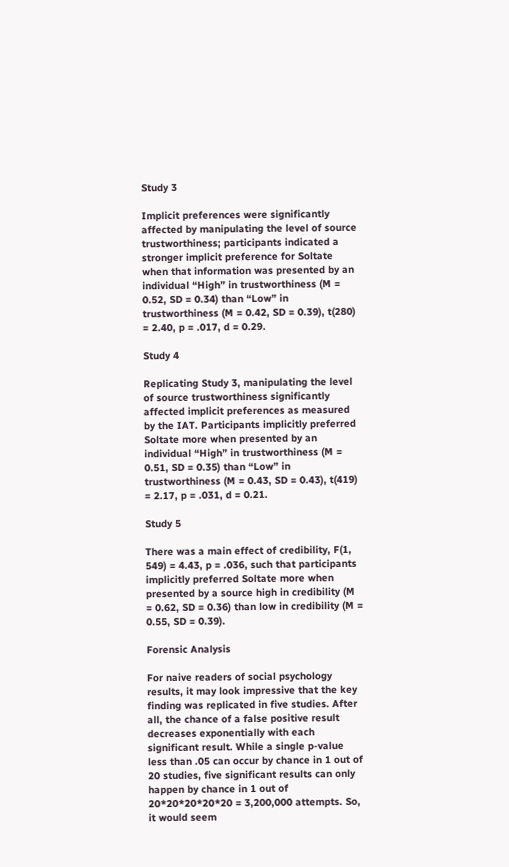Study 3

Implicit preferences were significantly affected by manipulating the level of source trustworthiness; participants indicated a stronger implicit preference for Soltate when that information was presented by an individual “High” in trustworthiness (M = 0.52, SD = 0.34) than “Low” in trustworthiness (M = 0.42, SD = 0.39), t(280) = 2.40, p = .017, d = 0.29.

Study 4

Replicating Study 3, manipulating the level of source trustworthiness significantly affected implicit preferences as measured by the IAT. Participants implicitly preferred Soltate more when presented by an individual “High” in trustworthiness (M = 0.51, SD = 0.35) than “Low” in trustworthiness (M = 0.43, SD = 0.43), t(419) = 2.17, p = .031, d = 0.21.

Study 5

There was a main effect of credibility, F(1, 549) = 4.43, p = .036, such that participants implicitly preferred Soltate more when presented by a source high in credibility (M = 0.62, SD = 0.36) than low in credibility (M = 0.55, SD = 0.39).

Forensic Analysis

For naive readers of social psychology results, it may look impressive that the key finding was replicated in five studies. After all, the chance of a false positive result decreases exponentially with each significant result. While a single p-value less than .05 can occur by chance in 1 out of 20 studies, five significant results can only happen by chance in 1 out of 20*20*20*20*20 = 3,200,000 attempts. So, it would seem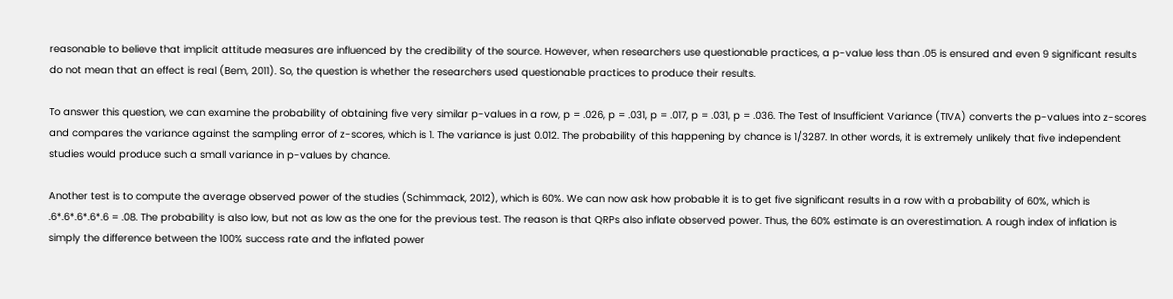reasonable to believe that implicit attitude measures are influenced by the credibility of the source. However, when researchers use questionable practices, a p-value less than .05 is ensured and even 9 significant results do not mean that an effect is real (Bem, 2011). So, the question is whether the researchers used questionable practices to produce their results.

To answer this question, we can examine the probability of obtaining five very similar p-values in a row, p = .026, p = .031, p = .017, p = .031, p = .036. The Test of Insufficient Variance (TIVA) converts the p-values into z-scores and compares the variance against the sampling error of z-scores, which is 1. The variance is just 0.012. The probability of this happening by chance is 1/3287. In other words, it is extremely unlikely that five independent studies would produce such a small variance in p-values by chance.

Another test is to compute the average observed power of the studies (Schimmack, 2012), which is 60%. We can now ask how probable it is to get five significant results in a row with a probability of 60%, which is .6*.6*.6*.6*.6 = .08. The probability is also low, but not as low as the one for the previous test. The reason is that QRPs also inflate observed power. Thus, the 60% estimate is an overestimation. A rough index of inflation is simply the difference between the 100% success rate and the inflated power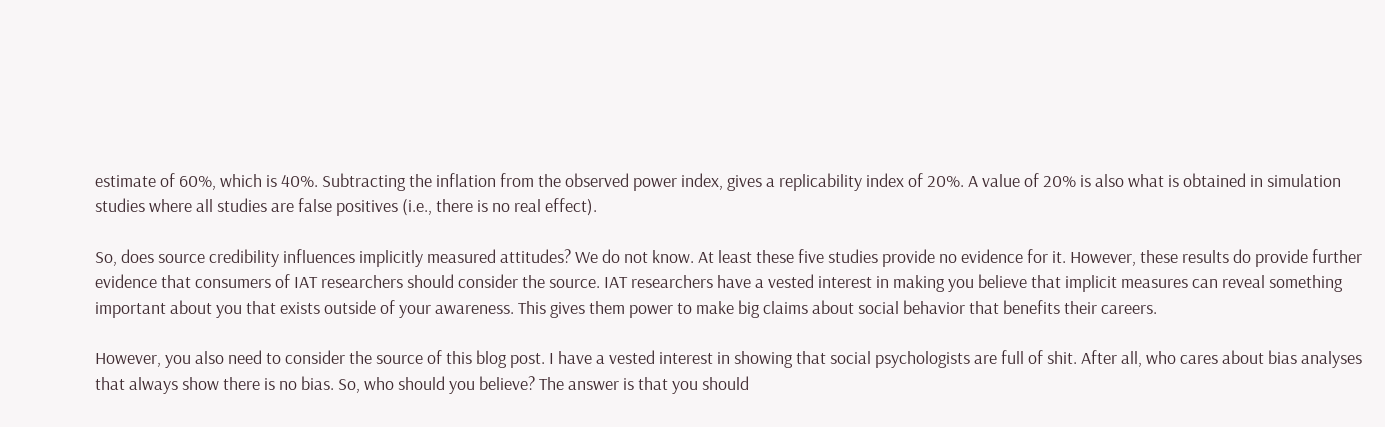estimate of 60%, which is 40%. Subtracting the inflation from the observed power index, gives a replicability index of 20%. A value of 20% is also what is obtained in simulation studies where all studies are false positives (i.e., there is no real effect).

So, does source credibility influences implicitly measured attitudes? We do not know. At least these five studies provide no evidence for it. However, these results do provide further evidence that consumers of IAT researchers should consider the source. IAT researchers have a vested interest in making you believe that implicit measures can reveal something important about you that exists outside of your awareness. This gives them power to make big claims about social behavior that benefits their careers.

However, you also need to consider the source of this blog post. I have a vested interest in showing that social psychologists are full of shit. After all, who cares about bias analyses that always show there is no bias. So, who should you believe? The answer is that you should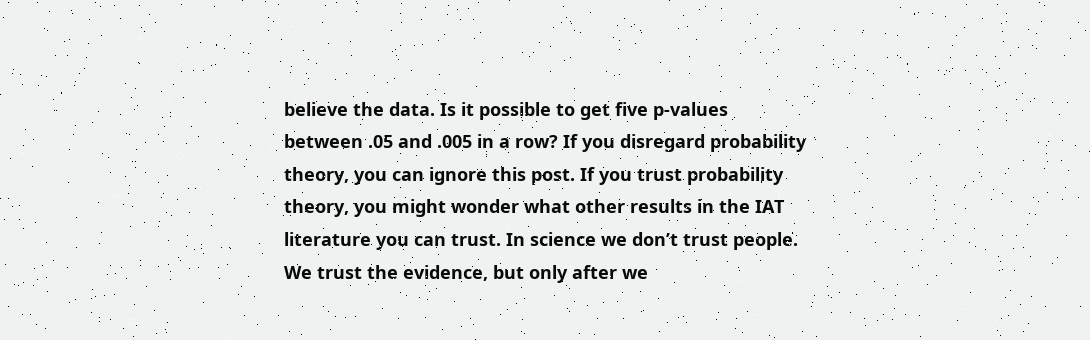believe the data. Is it possible to get five p-values between .05 and .005 in a row? If you disregard probability theory, you can ignore this post. If you trust probability theory, you might wonder what other results in the IAT literature you can trust. In science we don’t trust people. We trust the evidence, but only after we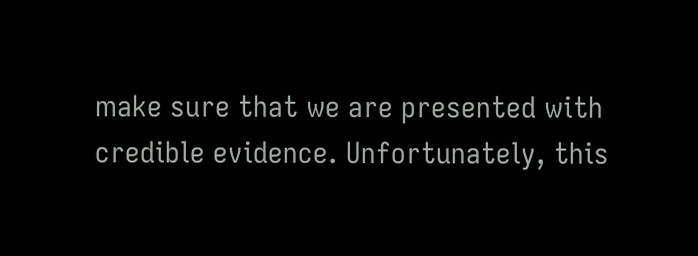make sure that we are presented with credible evidence. Unfortunately, this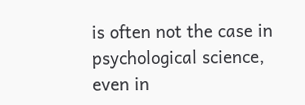is often not the case in psychological science, even in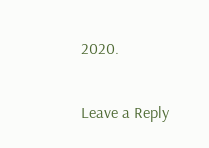2020.

Leave a Reply